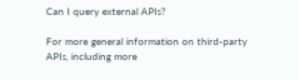Can I query external APIs?

For more general information on third-party APIs, including more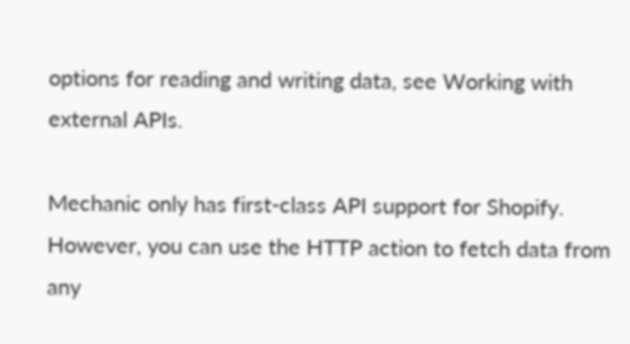options for reading and writing data, see Working with external APIs.

Mechanic only has first-class API support for Shopify. However, you can use the HTTP action to fetch data from any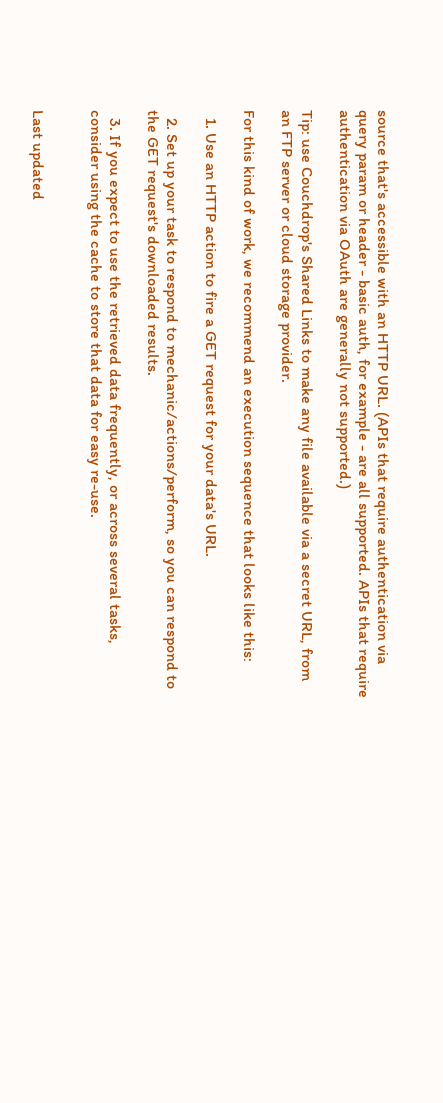source that's accessible with an HTTP URL. (APIs that require authentication via query param or header - basic auth, for example - are all supported. APIs that require authentication via OAuth are generally not supported.)

Tip: use Couchdrop's Shared Links to make any file available via a secret URL, from an FTP server or cloud storage provider.

For this kind of work, we recommend an execution sequence that looks like this:

  1. Use an HTTP action to fire a GET request for your data's URL.

  2. Set up your task to respond to mechanic/actions/perform, so you can respond to the GET request's downloaded results.

  3. If you expect to use the retrieved data frequently, or across several tasks, consider using the cache to store that data for easy re-use.


Last updated